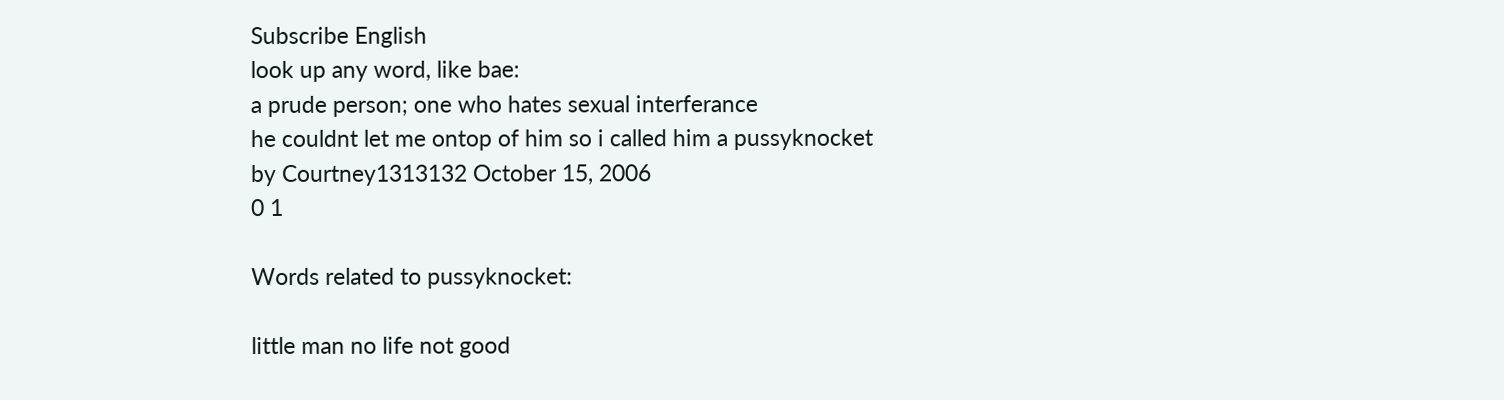Subscribe English
look up any word, like bae:
a prude person; one who hates sexual interferance
he couldnt let me ontop of him so i called him a pussyknocket
by Courtney1313132 October 15, 2006
0 1

Words related to pussyknocket:

little man no life not good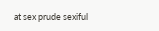at sex prude sexiful